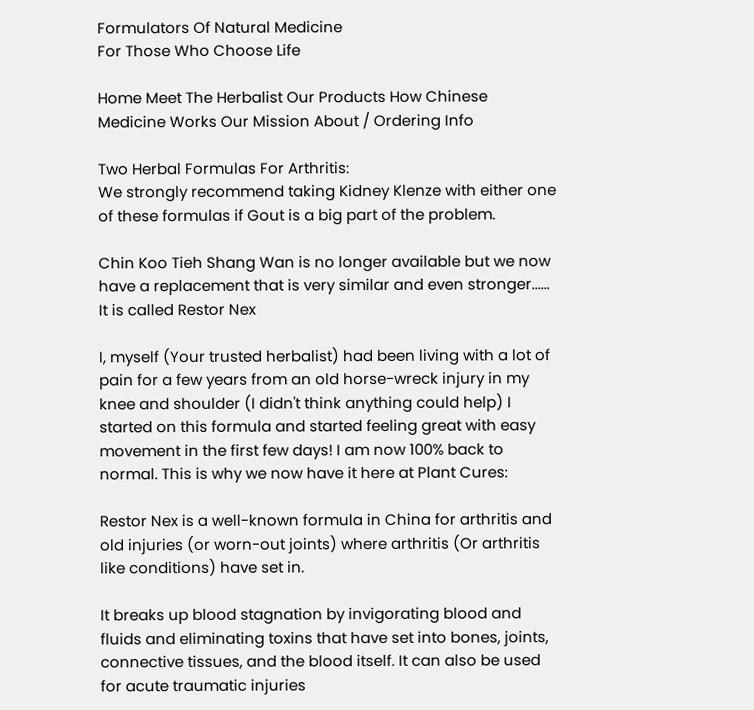Formulators Of Natural Medicine
For Those Who Choose Life

Home Meet The Herbalist Our Products How Chinese Medicine Works Our Mission About / Ordering Info

Two Herbal Formulas For Arthritis:
We strongly recommend taking Kidney Klenze with either one of these formulas if Gout is a big part of the problem.

Chin Koo Tieh Shang Wan is no longer available but we now have a replacement that is very similar and even stronger...... It is called Restor Nex

I, myself (Your trusted herbalist) had been living with a lot of pain for a few years from an old horse-wreck injury in my knee and shoulder (I didn't think anything could help) I started on this formula and started feeling great with easy movement in the first few days! I am now 100% back to normal. This is why we now have it here at Plant Cures:

Restor Nex is a well-known formula in China for arthritis and old injuries (or worn-out joints) where arthritis (Or arthritis like conditions) have set in.

It breaks up blood stagnation by invigorating blood and fluids and eliminating toxins that have set into bones, joints, connective tissues, and the blood itself. It can also be used for acute traumatic injuries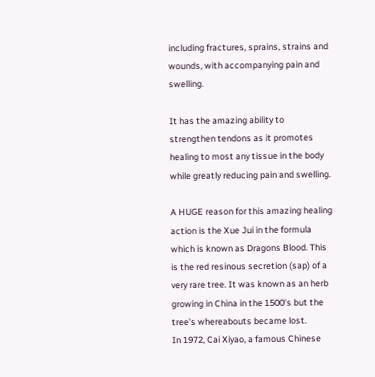including fractures, sprains, strains and wounds, with accompanying pain and swelling.

It has the amazing ability to strengthen tendons as it promotes healing to most any tissue in the body while greatly reducing pain and swelling.

A HUGE reason for this amazing healing action is the Xue Jui in the formula which is known as Dragons Blood. This is the red resinous secretion (sap) of a very rare tree. It was known as an herb growing in China in the 1500's but the tree's whereabouts became lost.
In 1972, Cai Xiyao, a famous Chinese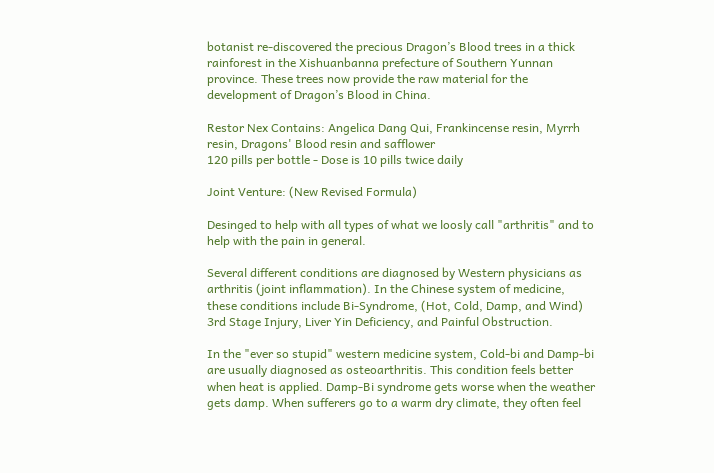botanist re-discovered the precious Dragon’s Blood trees in a thick rainforest in the Xishuanbanna prefecture of Southern Yunnan province. These trees now provide the raw material for the development of Dragon’s Blood in China.

Restor Nex Contains: Angelica Dang Qui, Frankincense resin, Myrrh resin, Dragons' Blood resin and safflower
120 pills per bottle - Dose is 10 pills twice daily

Joint Venture: (New Revised Formula)

Desinged to help with all types of what we loosly call "arthritis" and to help with the pain in general.

Several different conditions are diagnosed by Western physicians as arthritis (joint inflammation). In the Chinese system of medicine, these conditions include Bi-Syndrome, (Hot, Cold, Damp, and Wind) 3rd Stage Injury, Liver Yin Deficiency, and Painful Obstruction.

In the "ever so stupid" western medicine system, Cold-bi and Damp-bi are usually diagnosed as osteoarthritis. This condition feels better when heat is applied. Damp-Bi syndrome gets worse when the weather gets damp. When sufferers go to a warm dry climate, they often feel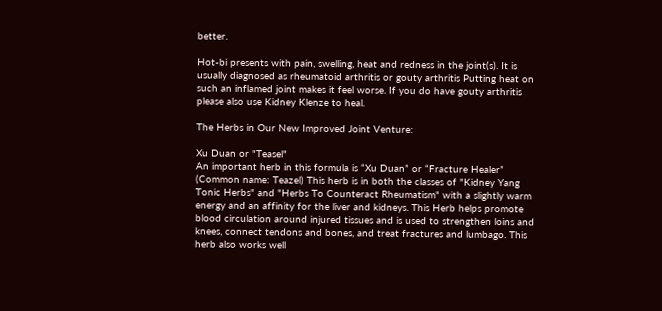better.

Hot-bi presents with pain, swelling, heat and redness in the joint(s). It is usually diagnosed as rheumatoid arthritis or gouty arthritis Putting heat on such an inflamed joint makes it feel worse. If you do have gouty arthritis please also use Kidney Klenze to heal.

The Herbs in Our New Improved Joint Venture:

Xu Duan or "Teasel"
An important herb in this formula is “Xu Duan” or “Fracture Healer” (Common name: Teazel) This herb is in both the classes of "Kidney Yang Tonic Herbs" and "Herbs To Counteract Rheumatism" with a slightly warm energy and an affinity for the liver and kidneys. This Herb helps promote blood circulation around injured tissues and is used to strengthen loins and knees, connect tendons and bones, and treat fractures and lumbago. This herb also works well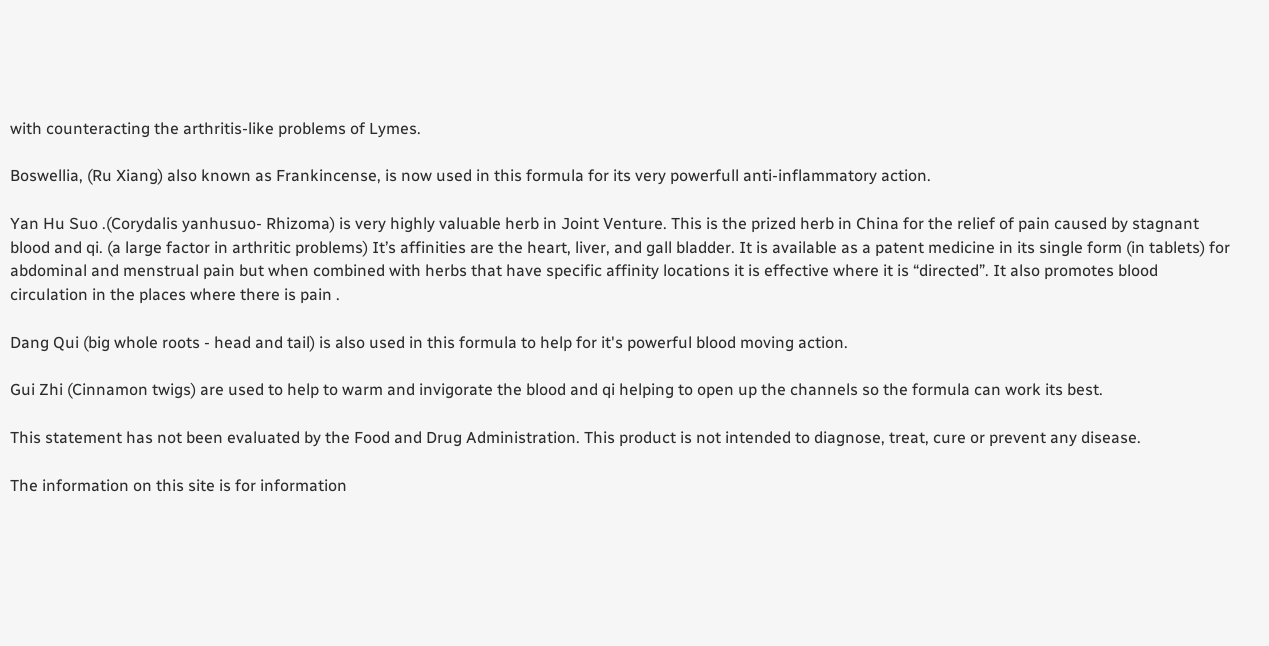with counteracting the arthritis-like problems of Lymes.

Boswellia, (Ru Xiang) also known as Frankincense, is now used in this formula for its very powerfull anti-inflammatory action.

Yan Hu Suo .(Corydalis yanhusuo- Rhizoma) is very highly valuable herb in Joint Venture. This is the prized herb in China for the relief of pain caused by stagnant blood and qi. (a large factor in arthritic problems) It’s affinities are the heart, liver, and gall bladder. It is available as a patent medicine in its single form (in tablets) for abdominal and menstrual pain but when combined with herbs that have specific affinity locations it is effective where it is “directed”. It also promotes blood circulation in the places where there is pain .

Dang Qui (big whole roots - head and tail) is also used in this formula to help for it's powerful blood moving action.

Gui Zhi (Cinnamon twigs) are used to help to warm and invigorate the blood and qi helping to open up the channels so the formula can work its best.

This statement has not been evaluated by the Food and Drug Administration. This product is not intended to diagnose, treat, cure or prevent any disease.

The information on this site is for information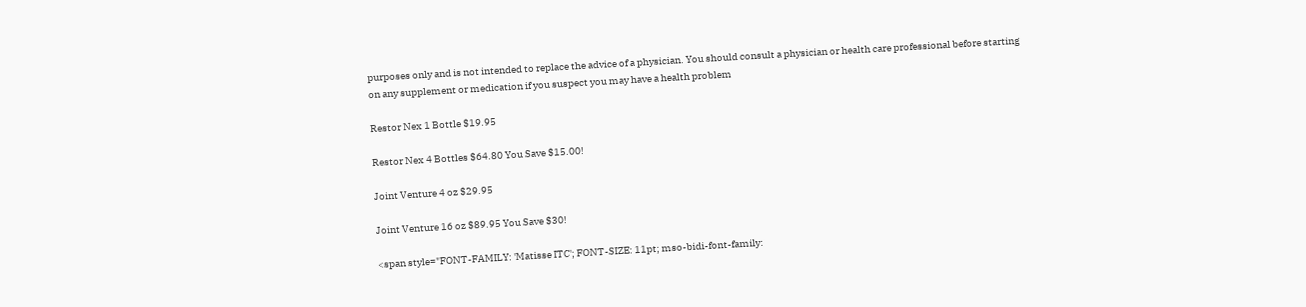purposes only and is not intended to replace the advice of a physician. You should consult a physician or health care professional before starting on any supplement or medication if you suspect you may have a health problem

Restor Nex 1 Bottle $19.95

Restor Nex 4 Bottles $64.80 You Save $15.00!

Joint Venture 4 oz $29.95

Joint Venture 16 oz $89.95 You Save $30!

<span style="FONT-FAMILY: 'Matisse ITC'; FONT-SIZE: 11pt; mso-bidi-font-family: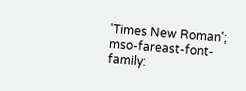'Times New Roman'; mso-fareast-font-family: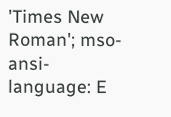'Times New Roman'; mso-ansi-language: E